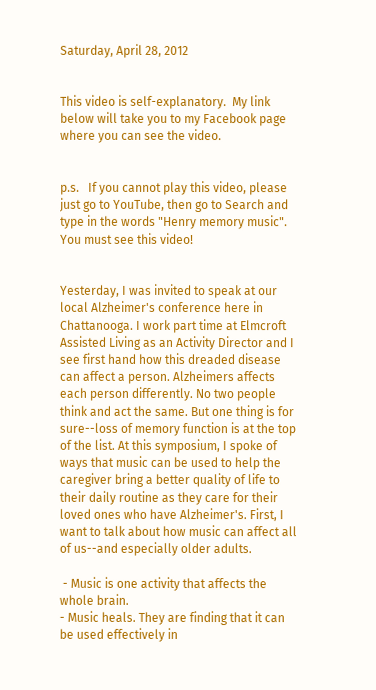Saturday, April 28, 2012


This video is self-explanatory.  My link below will take you to my Facebook page where you can see the video.


p.s.   If you cannot play this video, please just go to YouTube, then go to Search and type in the words "Henry memory music".  You must see this video!


Yesterday, I was invited to speak at our local Alzheimer's conference here in Chattanooga. I work part time at Elmcroft Assisted Living as an Activity Director and I see first hand how this dreaded disease can affect a person. Alzheimers affects each person differently. No two people think and act the same. But one thing is for sure--loss of memory function is at the top of the list. At this symposium, I spoke of ways that music can be used to help the caregiver bring a better quality of life to their daily routine as they care for their loved ones who have Alzheimer's. First, I want to talk about how music can affect all of us--and especially older adults.

 - Music is one activity that affects the whole brain.
- Music heals. They are finding that it can be used effectively in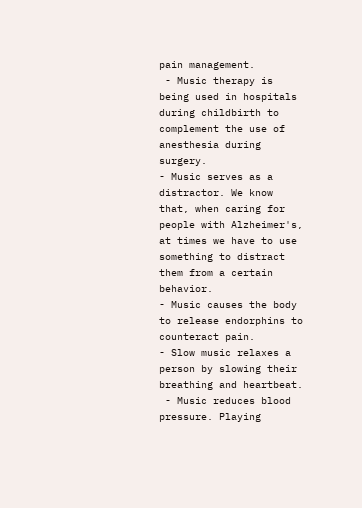pain management.
 - Music therapy is being used in hospitals during childbirth to complement the use of anesthesia during surgery.
- Music serves as a distractor. We know that, when caring for people with Alzheimer's, at times we have to use something to distract them from a certain behavior.
- Music causes the body to release endorphins to counteract pain.
- Slow music relaxes a person by slowing their breathing and heartbeat.
 - Music reduces blood pressure. Playing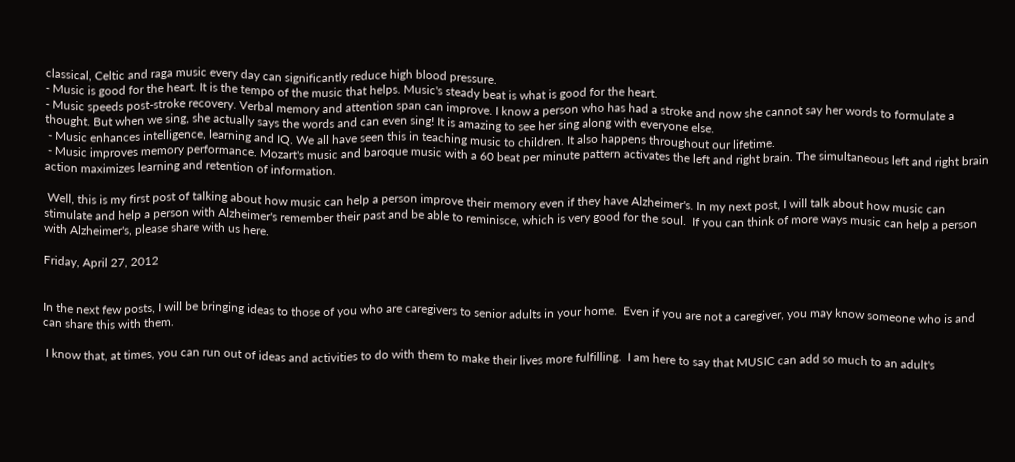classical, Celtic and raga music every day can significantly reduce high blood pressure.
- Music is good for the heart. It is the tempo of the music that helps. Music's steady beat is what is good for the heart.
- Music speeds post-stroke recovery. Verbal memory and attention span can improve. I know a person who has had a stroke and now she cannot say her words to formulate a thought. But when we sing, she actually says the words and can even sing! It is amazing to see her sing along with everyone else.
 - Music enhances intelligence, learning and IQ. We all have seen this in teaching music to children. It also happens throughout our lifetime.
 - Music improves memory performance. Mozart's music and baroque music with a 60 beat per minute pattern activates the left and right brain. The simultaneous left and right brain action maximizes learning and retention of information.

 Well, this is my first post of talking about how music can help a person improve their memory even if they have Alzheimer's. In my next post, I will talk about how music can stimulate and help a person with Alzheimer's remember their past and be able to reminisce, which is very good for the soul.  If you can think of more ways music can help a person with Alzheimer's, please share with us here.

Friday, April 27, 2012


In the next few posts, I will be bringing ideas to those of you who are caregivers to senior adults in your home.  Even if you are not a caregiver, you may know someone who is and can share this with them.

 I know that, at times, you can run out of ideas and activities to do with them to make their lives more fulfilling.  I am here to say that MUSIC can add so much to an adult's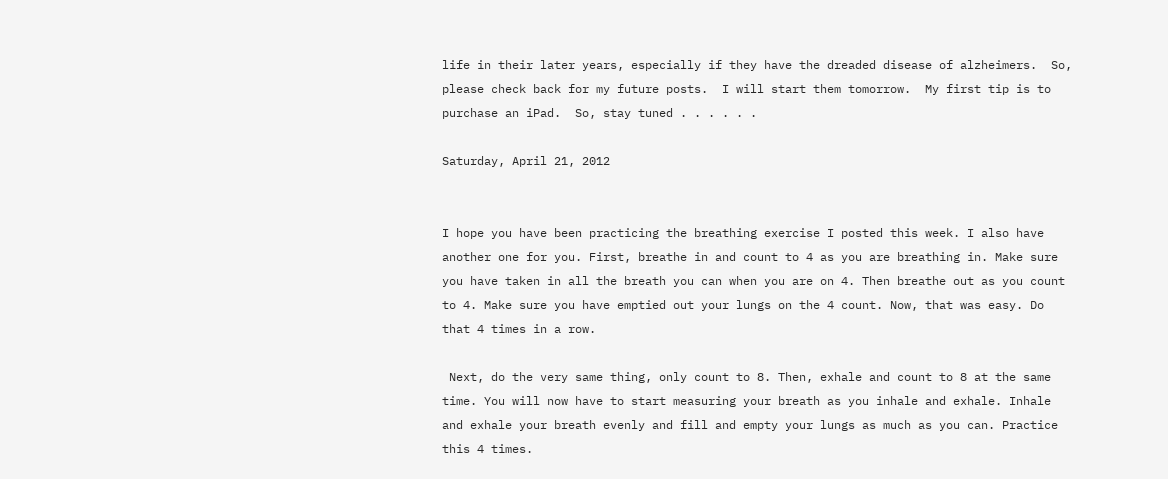life in their later years, especially if they have the dreaded disease of alzheimers.  So, please check back for my future posts.  I will start them tomorrow.  My first tip is to purchase an iPad.  So, stay tuned . . . . . .

Saturday, April 21, 2012


I hope you have been practicing the breathing exercise I posted this week. I also have another one for you. First, breathe in and count to 4 as you are breathing in. Make sure you have taken in all the breath you can when you are on 4. Then breathe out as you count to 4. Make sure you have emptied out your lungs on the 4 count. Now, that was easy. Do that 4 times in a row.

 Next, do the very same thing, only count to 8. Then, exhale and count to 8 at the same time. You will now have to start measuring your breath as you inhale and exhale. Inhale and exhale your breath evenly and fill and empty your lungs as much as you can. Practice this 4 times.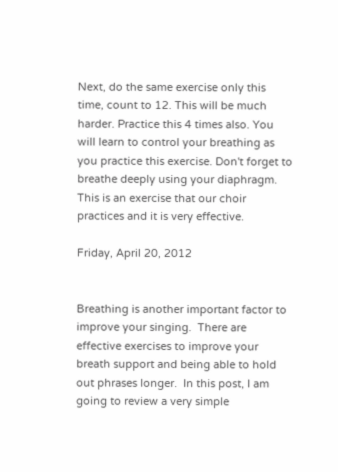Next, do the same exercise only this time, count to 12. This will be much harder. Practice this 4 times also. You will learn to control your breathing as you practice this exercise. Don't forget to breathe deeply using your diaphragm. This is an exercise that our choir practices and it is very effective.

Friday, April 20, 2012


Breathing is another important factor to improve your singing.  There are effective exercises to improve your breath support and being able to hold out phrases longer.  In this post, I am going to review a very simple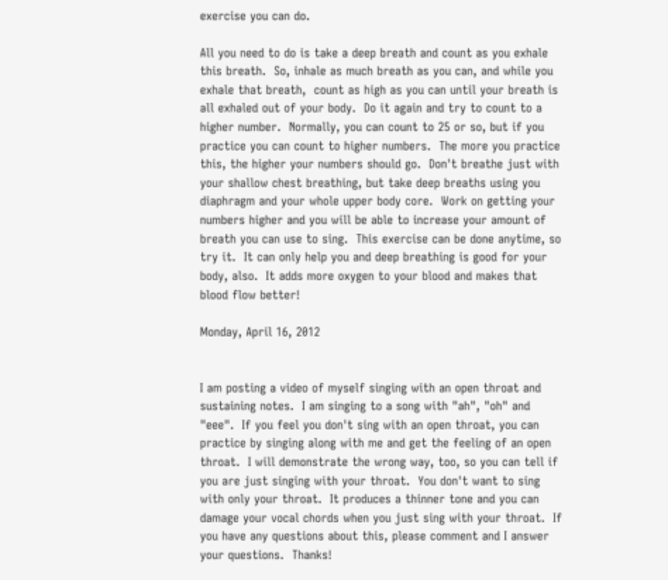exercise you can do.

All you need to do is take a deep breath and count as you exhale this breath.  So, inhale as much breath as you can, and while you exhale that breath,  count as high as you can until your breath is all exhaled out of your body.  Do it again and try to count to a higher number.  Normally, you can count to 25 or so, but if you practice you can count to higher numbers.  The more you practice this, the higher your numbers should go.  Don't breathe just with your shallow chest breathing, but take deep breaths using you diaphragm and your whole upper body core.  Work on getting your numbers higher and you will be able to increase your amount of breath you can use to sing.  This exercise can be done anytime, so try it.  It can only help you and deep breathing is good for your body, also.  It adds more oxygen to your blood and makes that blood flow better!

Monday, April 16, 2012


I am posting a video of myself singing with an open throat and sustaining notes.  I am singing to a song with "ah", "oh" and "eee".  If you feel you don't sing with an open throat, you can practice by singing along with me and get the feeling of an open throat.  I will demonstrate the wrong way, too, so you can tell if you are just singing with your throat.  You don't want to sing with only your throat.  It produces a thinner tone and you can damage your vocal chords when you just sing with your throat.  If you have any questions about this, please comment and I answer your questions.  Thanks!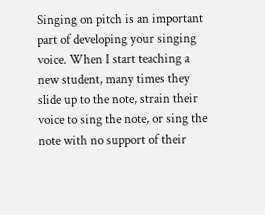Singing on pitch is an important part of developing your singing voice. When I start teaching a new student, many times they slide up to the note, strain their voice to sing the note, or sing the note with no support of their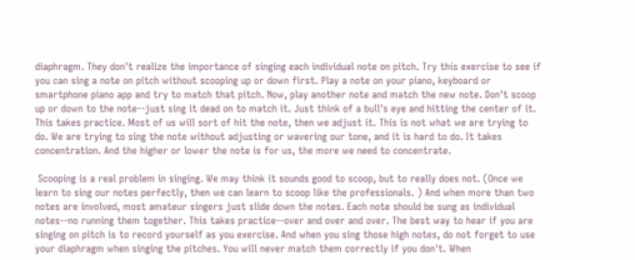diaphragm. They don't realize the importance of singing each individual note on pitch. Try this exercise to see if you can sing a note on pitch without scooping up or down first. Play a note on your piano, keyboard or smartphone piano app and try to match that pitch. Now, play another note and match the new note. Don't scoop up or down to the note--just sing it dead on to match it. Just think of a bull's eye and hitting the center of it.  This takes practice. Most of us will sort of hit the note, then we adjust it. This is not what we are trying to do. We are trying to sing the note without adjusting or wavering our tone, and it is hard to do. It takes concentration. And the higher or lower the note is for us, the more we need to concentrate.

 Scooping is a real problem in singing. We may think it sounds good to scoop, but to really does not. (Once we learn to sing our notes perfectly, then we can learn to scoop like the professionals. ) And when more than two notes are involved, most amateur singers just slide down the notes. Each note should be sung as individual notes--no running them together. This takes practice--over and over and over. The best way to hear if you are singing on pitch is to record yourself as you exercise. And when you sing those high notes, do not forget to use your diaphragm when singing the pitches. You will never match them correctly if you don't. When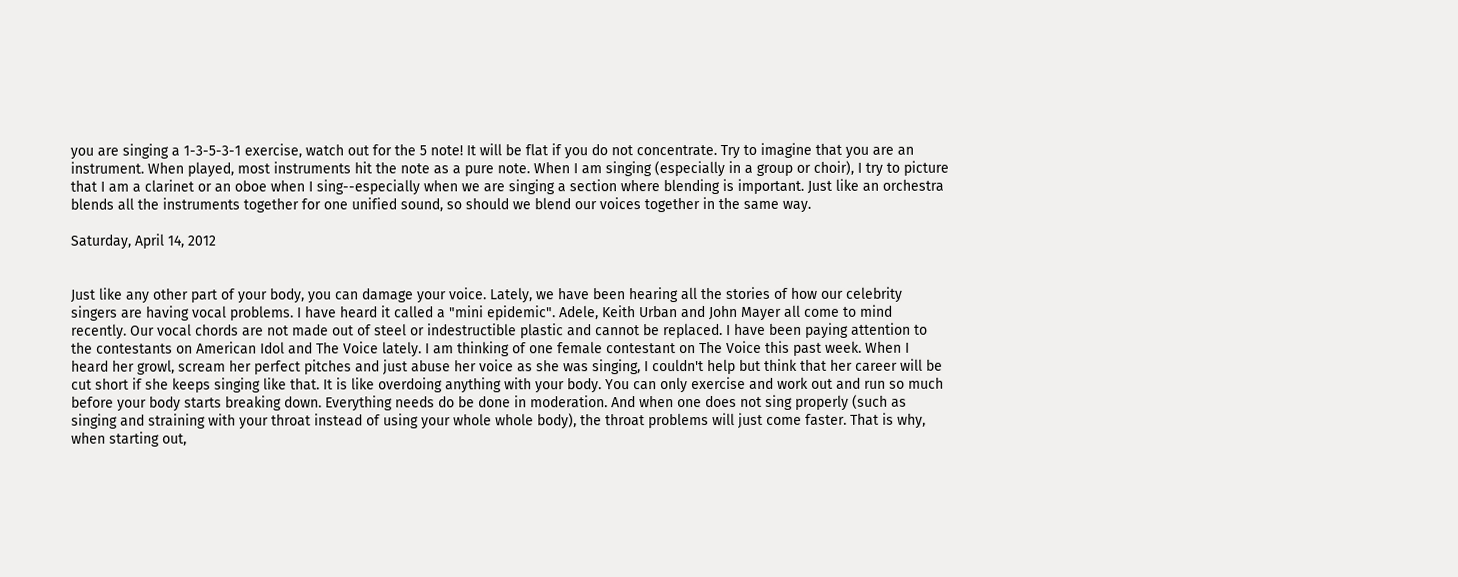you are singing a 1-3-5-3-1 exercise, watch out for the 5 note! It will be flat if you do not concentrate. Try to imagine that you are an instrument. When played, most instruments hit the note as a pure note. When I am singing (especially in a group or choir), I try to picture that I am a clarinet or an oboe when I sing--especially when we are singing a section where blending is important. Just like an orchestra blends all the instruments together for one unified sound, so should we blend our voices together in the same way.

Saturday, April 14, 2012


Just like any other part of your body, you can damage your voice. Lately, we have been hearing all the stories of how our celebrity singers are having vocal problems. I have heard it called a "mini epidemic". Adele, Keith Urban and John Mayer all come to mind recently. Our vocal chords are not made out of steel or indestructible plastic and cannot be replaced. I have been paying attention to the contestants on American Idol and The Voice lately. I am thinking of one female contestant on The Voice this past week. When I heard her growl, scream her perfect pitches and just abuse her voice as she was singing, I couldn't help but think that her career will be cut short if she keeps singing like that. It is like overdoing anything with your body. You can only exercise and work out and run so much before your body starts breaking down. Everything needs do be done in moderation. And when one does not sing properly (such as singing and straining with your throat instead of using your whole whole body), the throat problems will just come faster. That is why, when starting out,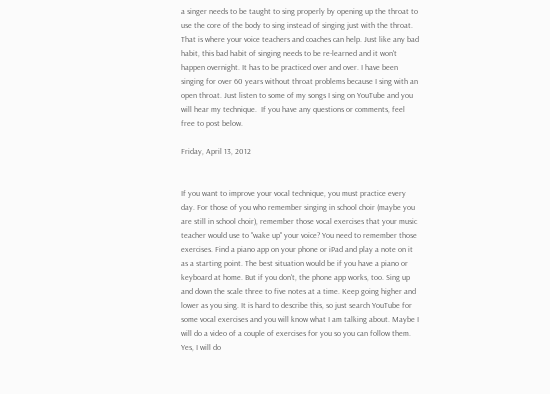a singer needs to be taught to sing properly by opening up the throat to use the core of the body to sing instead of singing just with the throat. That is where your voice teachers and coaches can help. Just like any bad habit, this bad habit of singing needs to be re-learned and it won't happen overnight. It has to be practiced over and over. I have been singing for over 60 years without throat problems because I sing with an open throat. Just listen to some of my songs I sing on YouTube and you will hear my technique.  If you have any questions or comments, feel free to post below.

Friday, April 13, 2012


If you want to improve your vocal technique, you must practice every day. For those of you who remember singing in school choir (maybe you are still in school choir), remember those vocal exercises that your music teacher would use to "wake up" your voice? You need to remember those exercises. Find a piano app on your phone or iPad and play a note on it as a starting point. The best situation would be if you have a piano or keyboard at home. But if you don't, the phone app works, too. Sing up and down the scale three to five notes at a time. Keep going higher and lower as you sing. It is hard to describe this, so just search YouTube for some vocal exercises and you will know what I am talking about. Maybe I will do a video of a couple of exercises for you so you can follow them. Yes, I will do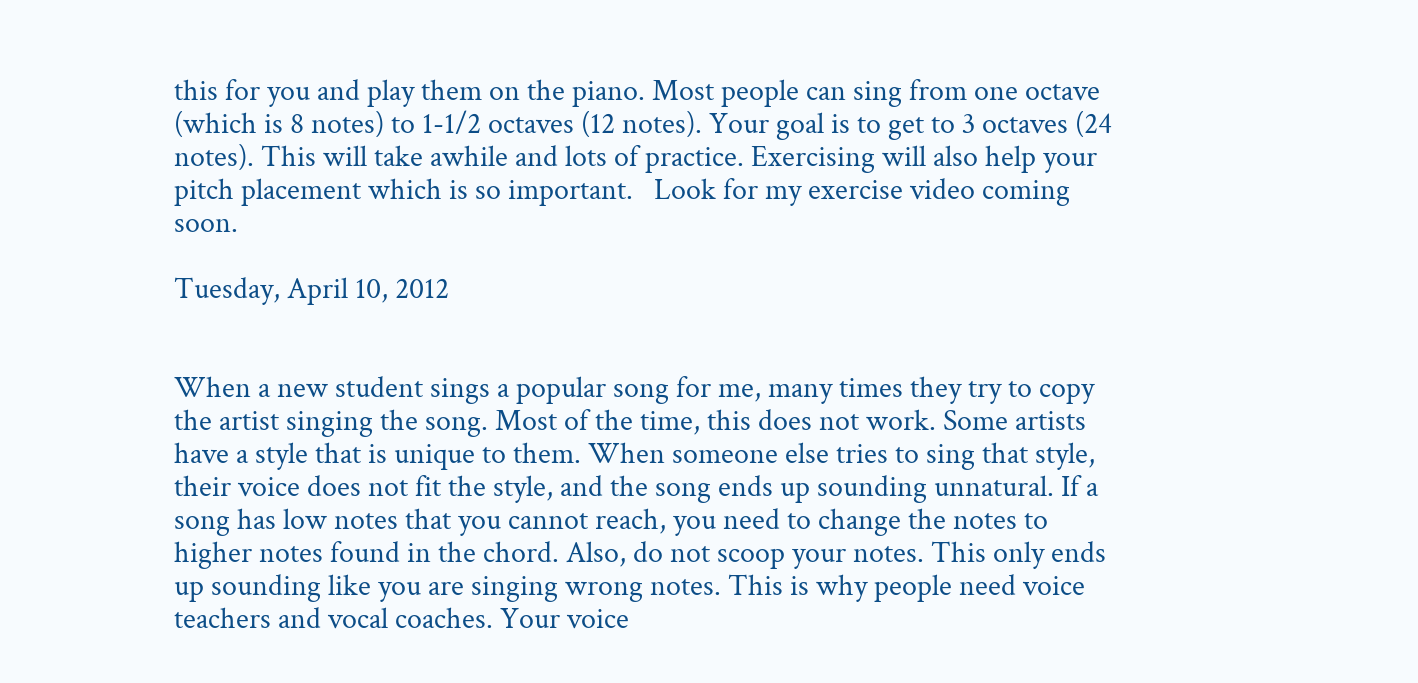this for you and play them on the piano. Most people can sing from one octave (which is 8 notes) to 1-1/2 octaves (12 notes). Your goal is to get to 3 octaves (24 notes). This will take awhile and lots of practice. Exercising will also help your pitch placement which is so important.   Look for my exercise video coming soon.

Tuesday, April 10, 2012


When a new student sings a popular song for me, many times they try to copy the artist singing the song. Most of the time, this does not work. Some artists have a style that is unique to them. When someone else tries to sing that style, their voice does not fit the style, and the song ends up sounding unnatural. If a song has low notes that you cannot reach, you need to change the notes to higher notes found in the chord. Also, do not scoop your notes. This only ends up sounding like you are singing wrong notes. This is why people need voice teachers and vocal coaches. Your voice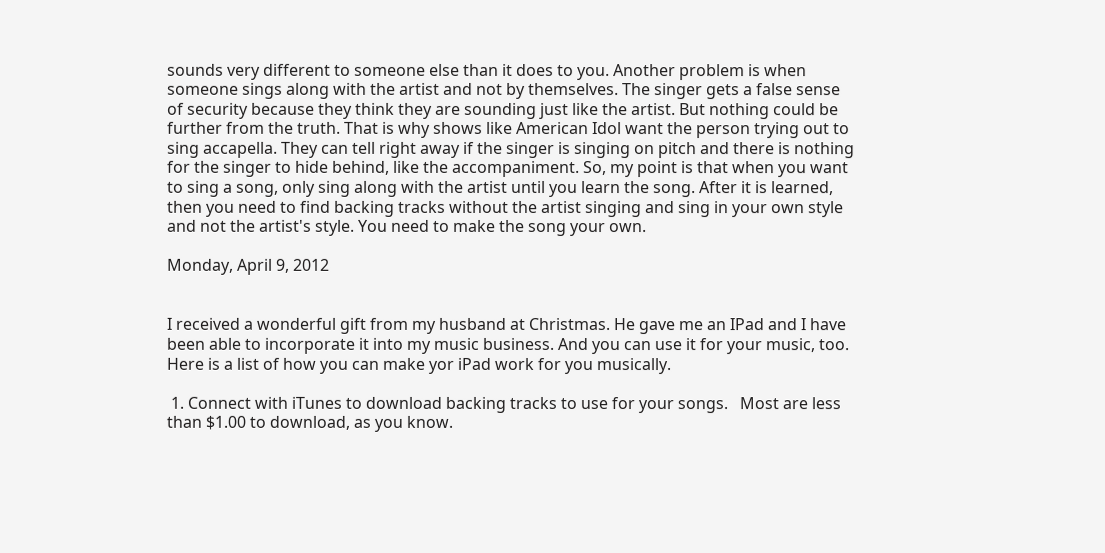sounds very different to someone else than it does to you. Another problem is when someone sings along with the artist and not by themselves. The singer gets a false sense of security because they think they are sounding just like the artist. But nothing could be further from the truth. That is why shows like American Idol want the person trying out to sing accapella. They can tell right away if the singer is singing on pitch and there is nothing for the singer to hide behind, like the accompaniment. So, my point is that when you want to sing a song, only sing along with the artist until you learn the song. After it is learned, then you need to find backing tracks without the artist singing and sing in your own style and not the artist's style. You need to make the song your own.

Monday, April 9, 2012


I received a wonderful gift from my husband at Christmas. He gave me an IPad and I have been able to incorporate it into my music business. And you can use it for your music, too. Here is a list of how you can make yor iPad work for you musically.

 1. Connect with iTunes to download backing tracks to use for your songs.   Most are less than $1.00 to download, as you know.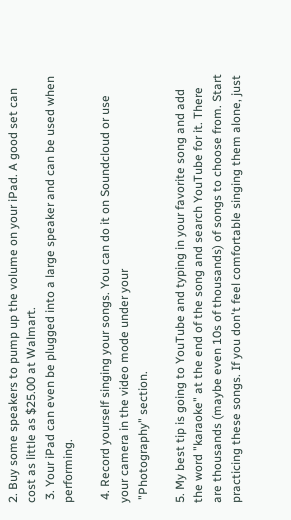2. Buy some speakers to pump up the volume on your iPad. A good set can cost as little as $25.00 at Walmart.
 3. Your iPad can even be plugged into a large speaker and can be used when performing.

 4. Record yourself singing your songs. You can do it on Soundcloud or use your camera in the video mode under your
 "Photography" section.

5. My best tip is going to YouTube and typing in your favorite song and add the word "karaoke" at the end of the song and search YouTube for it. There are thousands (maybe even 10s of thousands) of songs to choose from. Start practicing these songs. If you don't feel comfortable singing them alone, just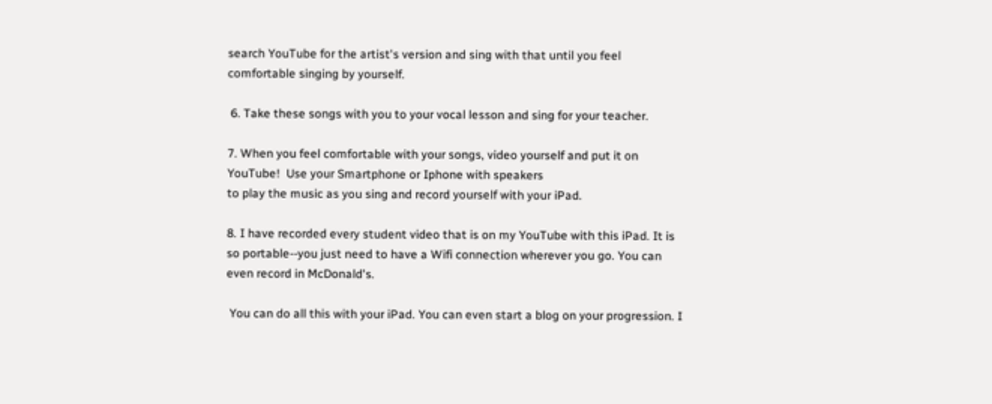search YouTube for the artist's version and sing with that until you feel comfortable singing by yourself.

 6. Take these songs with you to your vocal lesson and sing for your teacher.

7. When you feel comfortable with your songs, video yourself and put it on YouTube!  Use your Smartphone or Iphone with speakers
to play the music as you sing and record yourself with your iPad.

8. I have recorded every student video that is on my YouTube with this iPad. It is so portable--you just need to have a Wifi connection wherever you go. You can even record in McDonald's.

 You can do all this with your iPad. You can even start a blog on your progression. I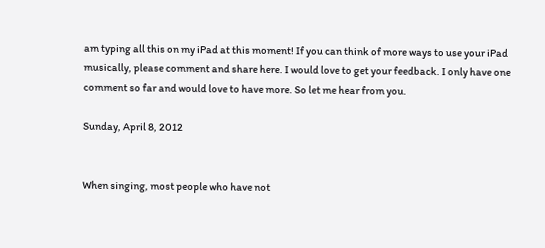am typing all this on my iPad at this moment! If you can think of more ways to use your iPad musically, please comment and share here. I would love to get your feedback. I only have one comment so far and would love to have more. So let me hear from you.

Sunday, April 8, 2012


When singing, most people who have not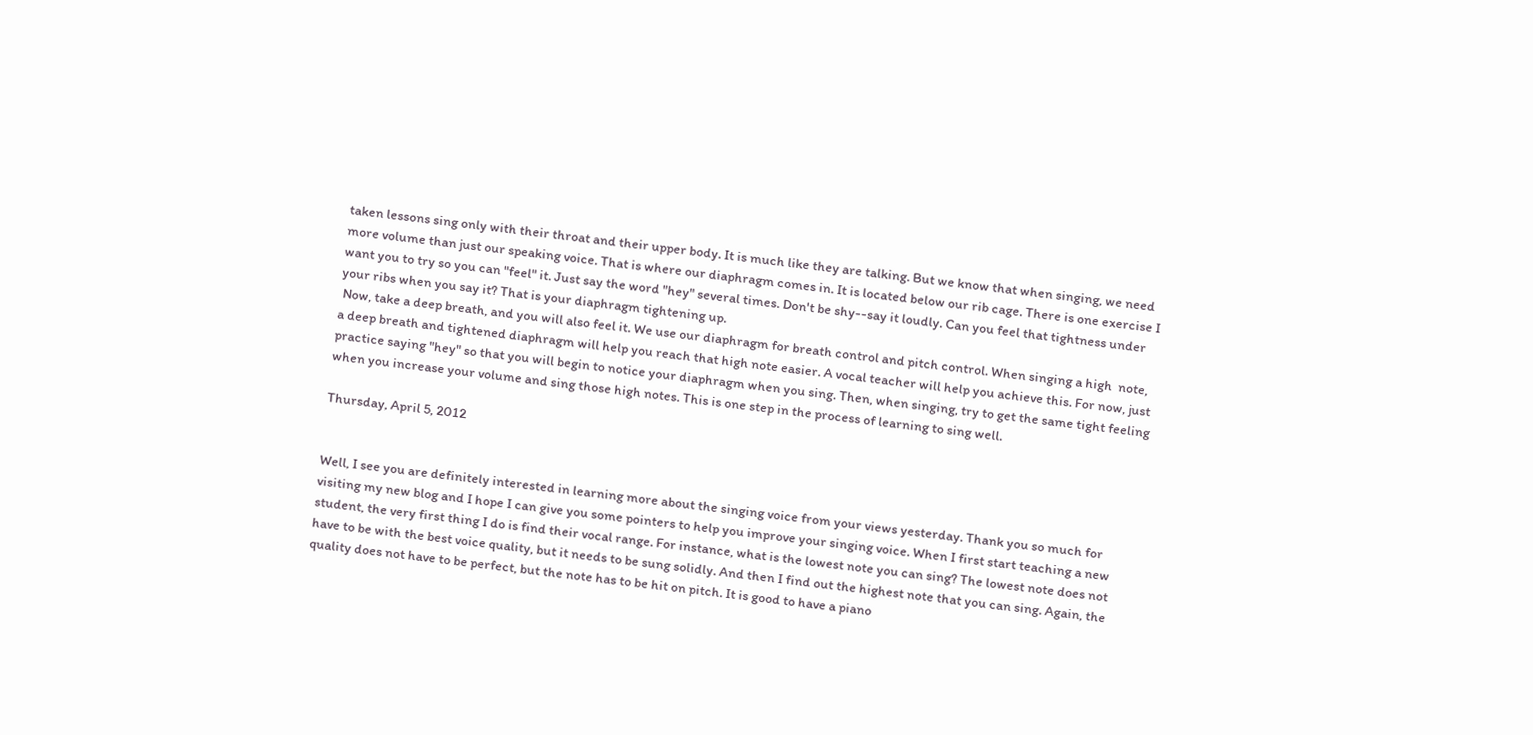taken lessons sing only with their throat and their upper body. It is much like they are talking. But we know that when singing, we need more volume than just our speaking voice. That is where our diaphragm comes in. It is located below our rib cage. There is one exercise I want you to try so you can "feel" it. Just say the word "hey" several times. Don't be shy--say it loudly. Can you feel that tightness under your ribs when you say it? That is your diaphragm tightening up.
 Now, take a deep breath, and you will also feel it. We use our diaphragm for breath control and pitch control. When singing a high  note, a deep breath and tightened diaphragm will help you reach that high note easier. A vocal teacher will help you achieve this. For now, just practice saying "hey" so that you will begin to notice your diaphragm when you sing. Then, when singing, try to get the same tight feeling when you increase your volume and sing those high notes. This is one step in the process of learning to sing well.

Thursday, April 5, 2012


Well, I see you are definitely interested in learning more about the singing voice from your views yesterday. Thank you so much for visiting my new blog and I hope I can give you some pointers to help you improve your singing voice. When I first start teaching a new student, the very first thing I do is find their vocal range. For instance, what is the lowest note you can sing? The lowest note does not have to be with the best voice quality, but it needs to be sung solidly. And then I find out the highest note that you can sing. Again, the quality does not have to be perfect, but the note has to be hit on pitch. It is good to have a piano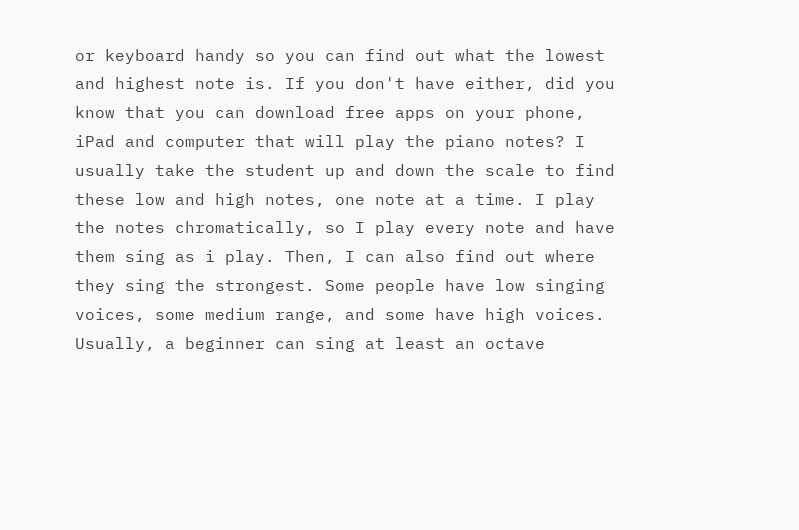or keyboard handy so you can find out what the lowest and highest note is. If you don't have either, did you know that you can download free apps on your phone, iPad and computer that will play the piano notes? I usually take the student up and down the scale to find these low and high notes, one note at a time. I play the notes chromatically, so I play every note and have them sing as i play. Then, I can also find out where they sing the strongest. Some people have low singing voices, some medium range, and some have high voices. Usually, a beginner can sing at least an octave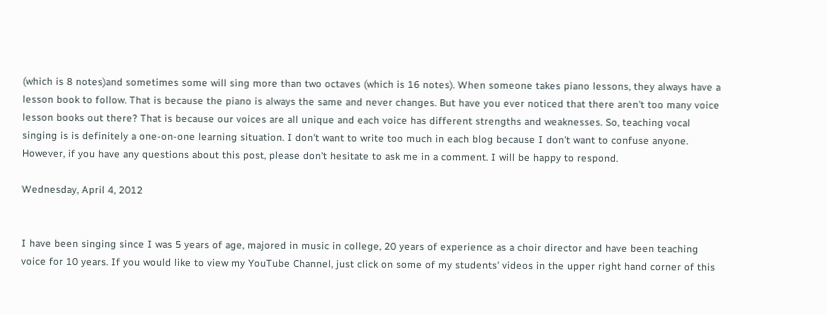(which is 8 notes)and sometimes some will sing more than two octaves (which is 16 notes). When someone takes piano lessons, they always have a lesson book to follow. That is because the piano is always the same and never changes. But have you ever noticed that there aren't too many voice lesson books out there? That is because our voices are all unique and each voice has different strengths and weaknesses. So, teaching vocal singing is is definitely a one-on-one learning situation. I don't want to write too much in each blog because I don't want to confuse anyone. However, if you have any questions about this post, please don't hesitate to ask me in a comment. I will be happy to respond.

Wednesday, April 4, 2012


I have been singing since I was 5 years of age, majored in music in college, 20 years of experience as a choir director and have been teaching voice for 10 years. If you would like to view my YouTube Channel, just click on some of my students' videos in the upper right hand corner of this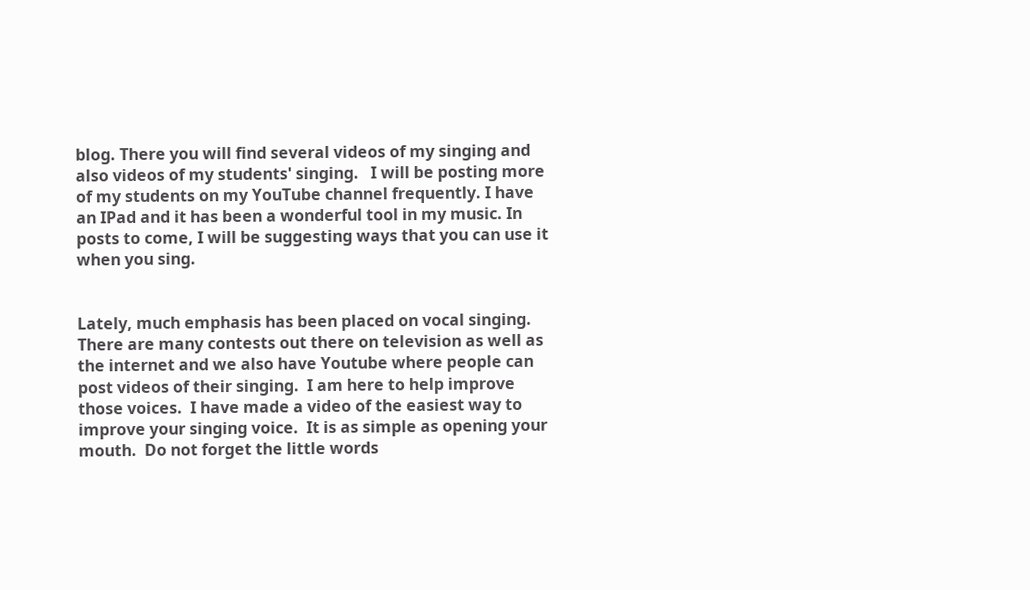blog. There you will find several videos of my singing and also videos of my students' singing.   I will be posting more of my students on my YouTube channel frequently. I have an IPad and it has been a wonderful tool in my music. In posts to come, I will be suggesting ways that you can use it when you sing.


Lately, much emphasis has been placed on vocal singing.  There are many contests out there on television as well as the internet and we also have Youtube where people can post videos of their singing.  I am here to help improve those voices.  I have made a video of the easiest way to improve your singing voice.  It is as simple as opening your mouth.  Do not forget the little words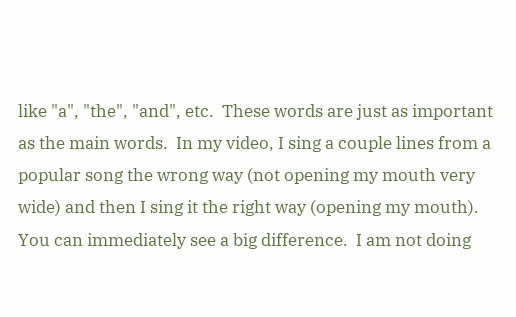like "a", "the", "and", etc.  These words are just as important as the main words.  In my video, I sing a couple lines from a popular song the wrong way (not opening my mouth very wide) and then I sing it the right way (opening my mouth).  You can immediately see a big difference.  I am not doing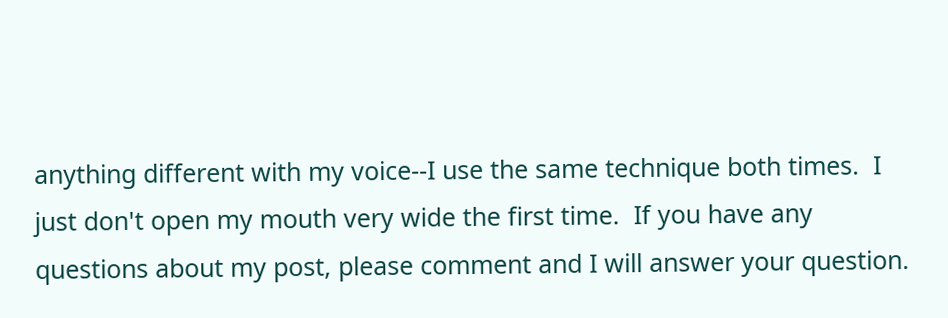anything different with my voice--I use the same technique both times.  I just don't open my mouth very wide the first time.  If you have any questions about my post, please comment and I will answer your question.